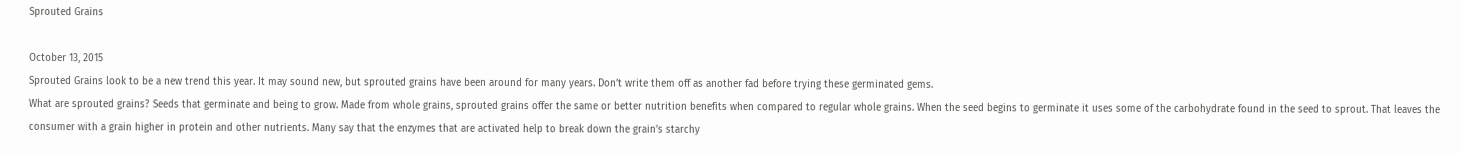Sprouted Grains

October 13, 2015
Sprouted Grains look to be a new trend this year. It may sound new, but sprouted grains have been around for many years. Don’t write them off as another fad before trying these germinated gems.
What are sprouted grains? Seeds that germinate and being to grow. Made from whole grains, sprouted grains offer the same or better nutrition benefits when compared to regular whole grains. When the seed begins to germinate it uses some of the carbohydrate found in the seed to sprout. That leaves the consumer with a grain higher in protein and other nutrients. Many say that the enzymes that are activated help to break down the grain’s starchy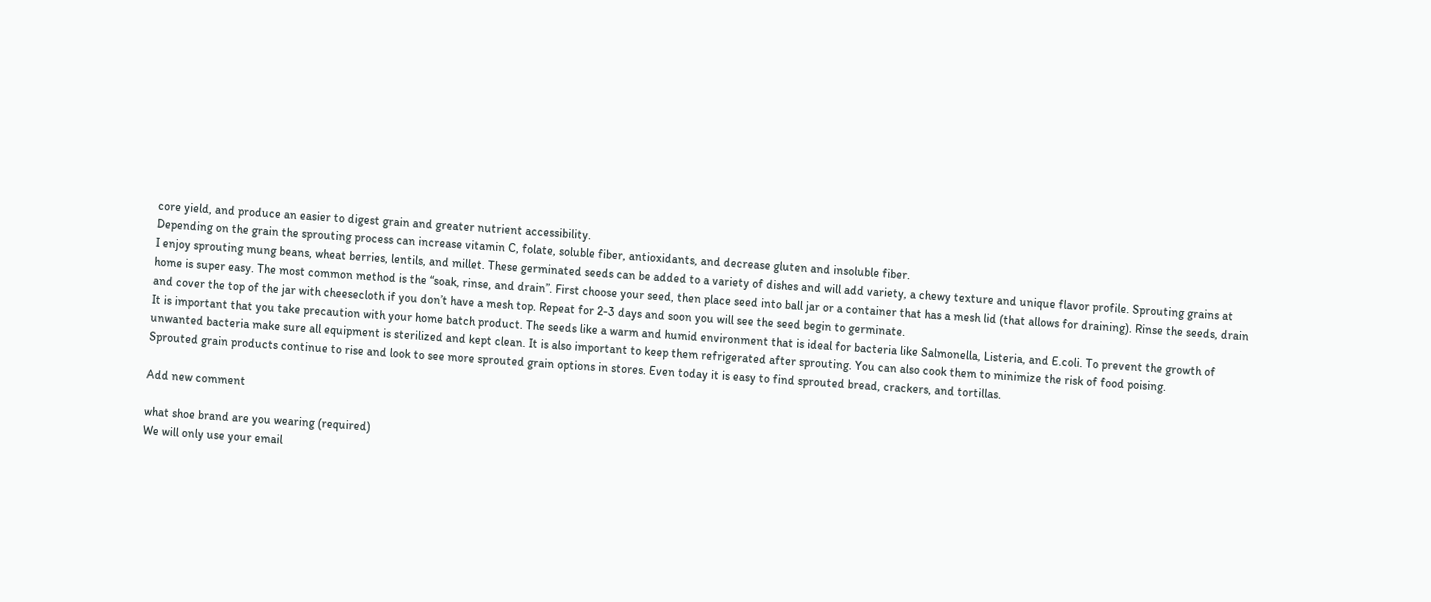core yield, and produce an easier to digest grain and greater nutrient accessibility.
Depending on the grain the sprouting process can increase vitamin C, folate, soluble fiber, antioxidants, and decrease gluten and insoluble fiber.
I enjoy sprouting mung beans, wheat berries, lentils, and millet. These germinated seeds can be added to a variety of dishes and will add variety, a chewy texture and unique flavor profile. Sprouting grains at home is super easy. The most common method is the “soak, rinse, and drain”. First choose your seed, then place seed into ball jar or a container that has a mesh lid (that allows for draining). Rinse the seeds, drain and cover the top of the jar with cheesecloth if you don’t have a mesh top. Repeat for 2-3 days and soon you will see the seed begin to germinate.
It is important that you take precaution with your home batch product. The seeds like a warm and humid environment that is ideal for bacteria like Salmonella, Listeria, and E.coli. To prevent the growth of unwanted bacteria make sure all equipment is sterilized and kept clean. It is also important to keep them refrigerated after sprouting. You can also cook them to minimize the risk of food poising.
Sprouted grain products continue to rise and look to see more sprouted grain options in stores. Even today it is easy to find sprouted bread, crackers, and tortillas.

Add new comment

what shoe brand are you wearing (required)
We will only use your email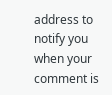address to notify you when your comment is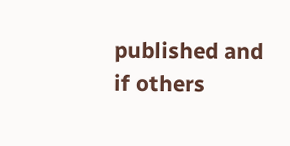published and if others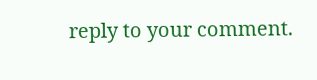reply to your comment.